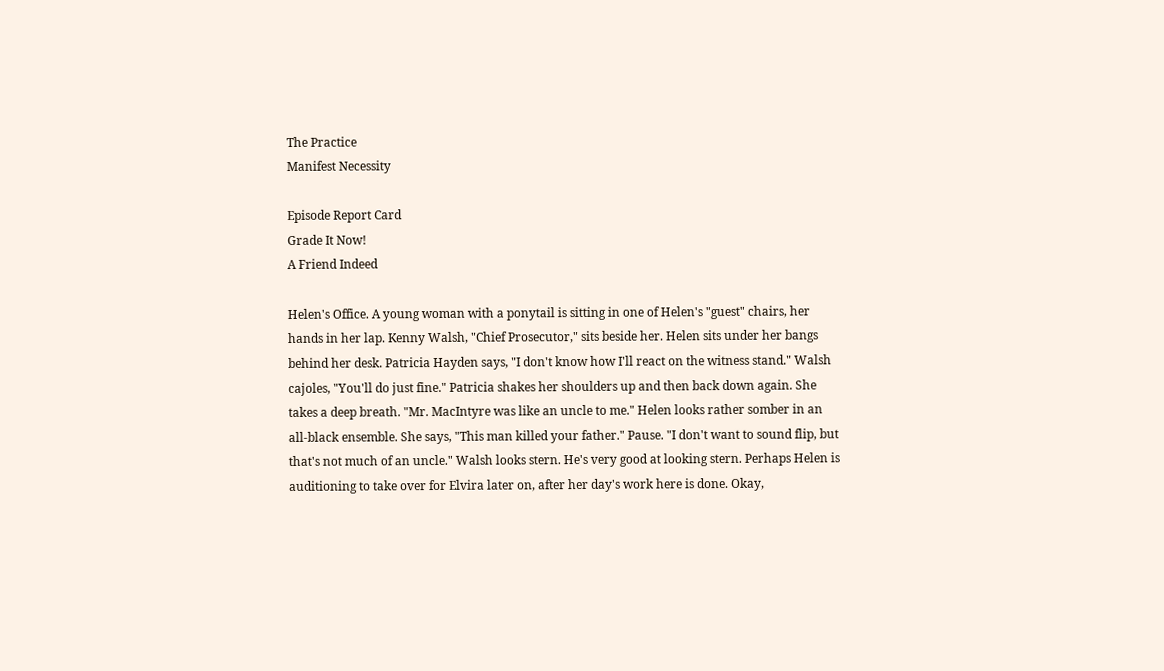The Practice
Manifest Necessity

Episode Report Card
Grade It Now!
A Friend Indeed

Helen's Office. A young woman with a ponytail is sitting in one of Helen's "guest" chairs, her hands in her lap. Kenny Walsh, "Chief Prosecutor," sits beside her. Helen sits under her bangs behind her desk. Patricia Hayden says, "I don't know how I'll react on the witness stand." Walsh cajoles, "You'll do just fine." Patricia shakes her shoulders up and then back down again. She takes a deep breath. "Mr. MacIntyre was like an uncle to me." Helen looks rather somber in an all-black ensemble. She says, "This man killed your father." Pause. "I don't want to sound flip, but that's not much of an uncle." Walsh looks stern. He's very good at looking stern. Perhaps Helen is auditioning to take over for Elvira later on, after her day's work here is done. Okay,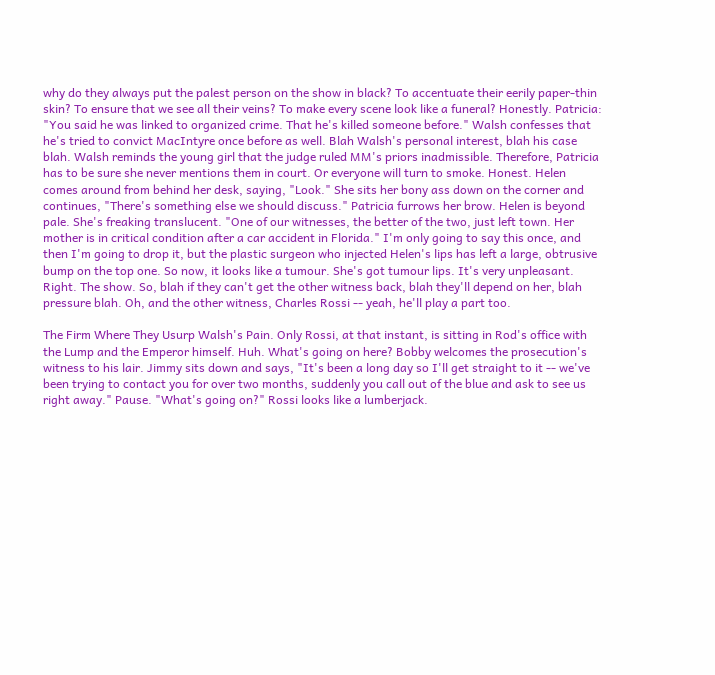why do they always put the palest person on the show in black? To accentuate their eerily paper-thin skin? To ensure that we see all their veins? To make every scene look like a funeral? Honestly. Patricia: "You said he was linked to organized crime. That he's killed someone before." Walsh confesses that he's tried to convict MacIntyre once before as well. Blah Walsh's personal interest, blah his case blah. Walsh reminds the young girl that the judge ruled MM's priors inadmissible. Therefore, Patricia has to be sure she never mentions them in court. Or everyone will turn to smoke. Honest. Helen comes around from behind her desk, saying, "Look." She sits her bony ass down on the corner and continues, "There's something else we should discuss." Patricia furrows her brow. Helen is beyond pale. She's freaking translucent. "One of our witnesses, the better of the two, just left town. Her mother is in critical condition after a car accident in Florida." I'm only going to say this once, and then I'm going to drop it, but the plastic surgeon who injected Helen's lips has left a large, obtrusive bump on the top one. So now, it looks like a tumour. She's got tumour lips. It's very unpleasant. Right. The show. So, blah if they can't get the other witness back, blah they'll depend on her, blah pressure blah. Oh, and the other witness, Charles Rossi -- yeah, he'll play a part too.

The Firm Where They Usurp Walsh's Pain. Only Rossi, at that instant, is sitting in Rod's office with the Lump and the Emperor himself. Huh. What's going on here? Bobby welcomes the prosecution's witness to his lair. Jimmy sits down and says, "It's been a long day so I'll get straight to it -- we've been trying to contact you for over two months, suddenly you call out of the blue and ask to see us right away." Pause. "What's going on?" Rossi looks like a lumberjack.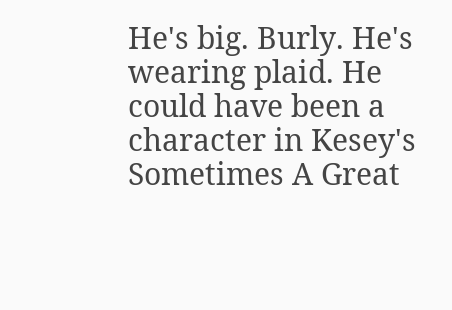He's big. Burly. He's wearing plaid. He could have been a character in Kesey's Sometimes A Great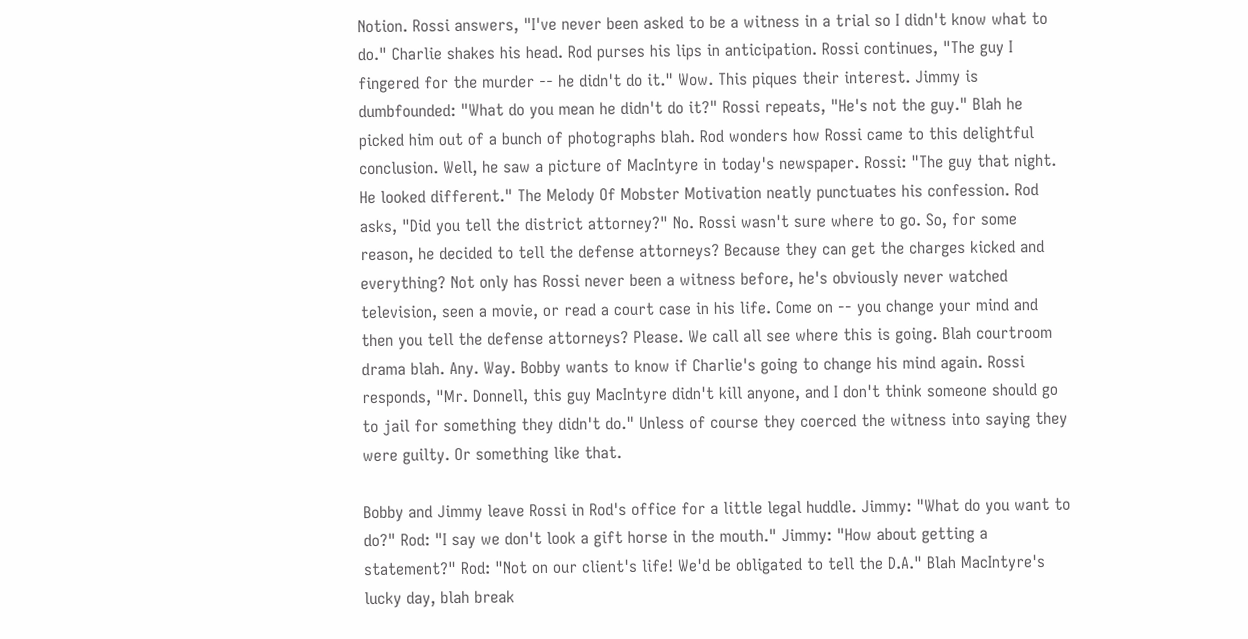Notion. Rossi answers, "I've never been asked to be a witness in a trial so I didn't know what to do." Charlie shakes his head. Rod purses his lips in anticipation. Rossi continues, "The guy I fingered for the murder -- he didn't do it." Wow. This piques their interest. Jimmy is dumbfounded: "What do you mean he didn't do it?" Rossi repeats, "He's not the guy." Blah he picked him out of a bunch of photographs blah. Rod wonders how Rossi came to this delightful conclusion. Well, he saw a picture of MacIntyre in today's newspaper. Rossi: "The guy that night. He looked different." The Melody Of Mobster Motivation neatly punctuates his confession. Rod asks, "Did you tell the district attorney?" No. Rossi wasn't sure where to go. So, for some reason, he decided to tell the defense attorneys? Because they can get the charges kicked and everything? Not only has Rossi never been a witness before, he's obviously never watched television, seen a movie, or read a court case in his life. Come on -- you change your mind and then you tell the defense attorneys? Please. We call all see where this is going. Blah courtroom drama blah. Any. Way. Bobby wants to know if Charlie's going to change his mind again. Rossi responds, "Mr. Donnell, this guy MacIntyre didn't kill anyone, and I don't think someone should go to jail for something they didn't do." Unless of course they coerced the witness into saying they were guilty. Or something like that.

Bobby and Jimmy leave Rossi in Rod's office for a little legal huddle. Jimmy: "What do you want to do?" Rod: "I say we don't look a gift horse in the mouth." Jimmy: "How about getting a statement?" Rod: "Not on our client's life! We'd be obligated to tell the D.A." Blah MacIntyre's lucky day, blah break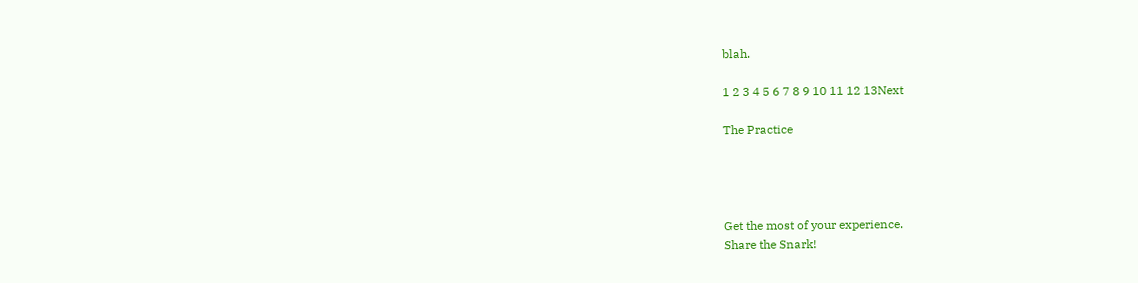blah.

1 2 3 4 5 6 7 8 9 10 11 12 13Next

The Practice




Get the most of your experience.
Share the Snark!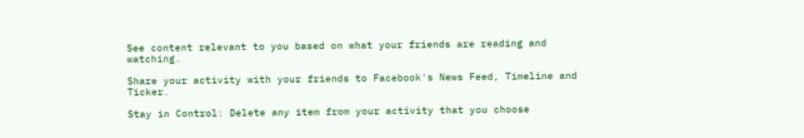See content relevant to you based on what your friends are reading and watching.

Share your activity with your friends to Facebook's News Feed, Timeline and Ticker.

Stay in Control: Delete any item from your activity that you choose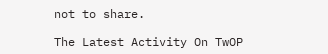not to share.

The Latest Activity On TwOP